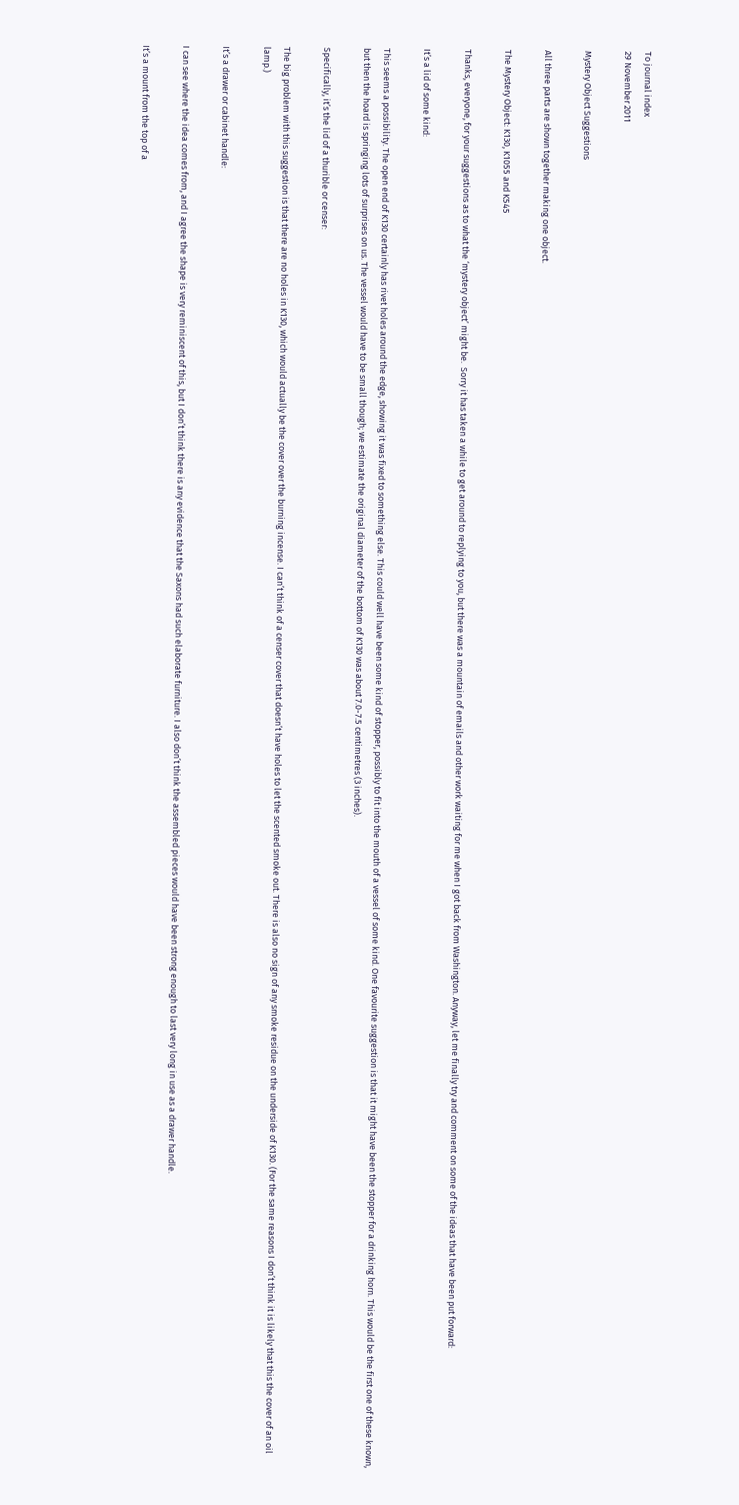To journal index
29 November 2011

Mystery Object Suggestions

All three parts are shown together making one object.

The Mystery Object: K130, K1055 and K545

Thanks, everyone, for your suggestions as to what the ‘mystery object’ might be.  Sorry it has taken a while to get around to replying to you, but there was a mountain of emails and other work waiting for me when I got back from Washington. Anyway, let me finally try and comment on some of the ideas that have been put forward:

It’s a lid of some kind:

This seems a possibility. The open end of K130 certainly has rivet holes around the edge, showing it was fixed to something else. This could well have been some kind of stopper, possibly to fit into the mouth of a vessel of some kind. One favourite suggestion is that it might have been the stopper for a drinking horn. This would be the first one of these known, but then the hoard is springing lots of surprises on us. The vessel would have to be small though; we estimate the original diameter of the bottom of K130 was about 7.0-7.5 centimetres (3 inches).

Specifically, it’s the lid of a thurible or censer:

The big problem with this suggestion is that there are no holes in K130, which would actually be the cover over the burning incense. I can’t think of a censer cover that doesn’t have holes to let the scented smoke out. There is also no sign of any smoke residue on the underside of K130. (For the same reasons I don’t think it is likely that this the cover of an oil lamp.)

It’s a drawer or cabinet handle:

I can see where the idea comes from, and I agree the shape is very reminiscent of this, but I don’t think there is any evidence that the Saxons had such elaborate furniture. I also don’t think the assembled pieces would have been strong enough to last very long in use as a drawer handle.

It’s a mount from the top of a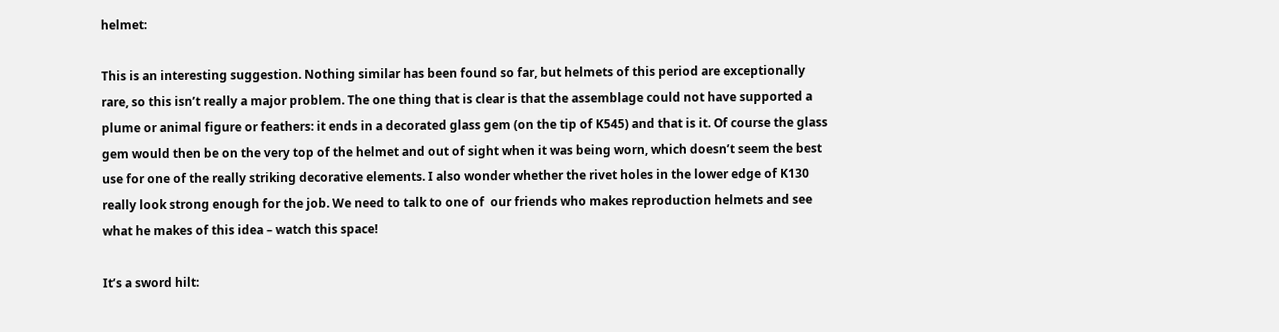helmet:

This is an interesting suggestion. Nothing similar has been found so far, but helmets of this period are exceptionally rare, so this isn’t really a major problem. The one thing that is clear is that the assemblage could not have supported a plume or animal figure or feathers: it ends in a decorated glass gem (on the tip of K545) and that is it. Of course the glass gem would then be on the very top of the helmet and out of sight when it was being worn, which doesn’t seem the best use for one of the really striking decorative elements. I also wonder whether the rivet holes in the lower edge of K130 really look strong enough for the job. We need to talk to one of  our friends who makes reproduction helmets and see what he makes of this idea – watch this space!

It’s a sword hilt: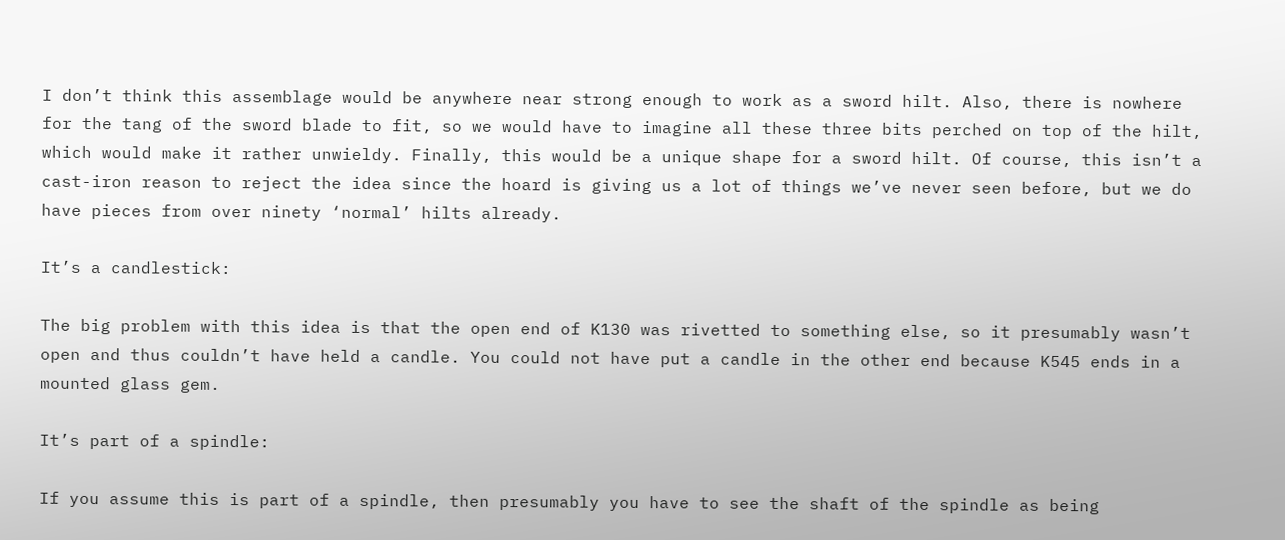I don’t think this assemblage would be anywhere near strong enough to work as a sword hilt. Also, there is nowhere for the tang of the sword blade to fit, so we would have to imagine all these three bits perched on top of the hilt, which would make it rather unwieldy. Finally, this would be a unique shape for a sword hilt. Of course, this isn’t a cast-iron reason to reject the idea since the hoard is giving us a lot of things we’ve never seen before, but we do have pieces from over ninety ‘normal’ hilts already.

It’s a candlestick:

The big problem with this idea is that the open end of K130 was rivetted to something else, so it presumably wasn’t open and thus couldn’t have held a candle. You could not have put a candle in the other end because K545 ends in a mounted glass gem.

It’s part of a spindle:

If you assume this is part of a spindle, then presumably you have to see the shaft of the spindle as being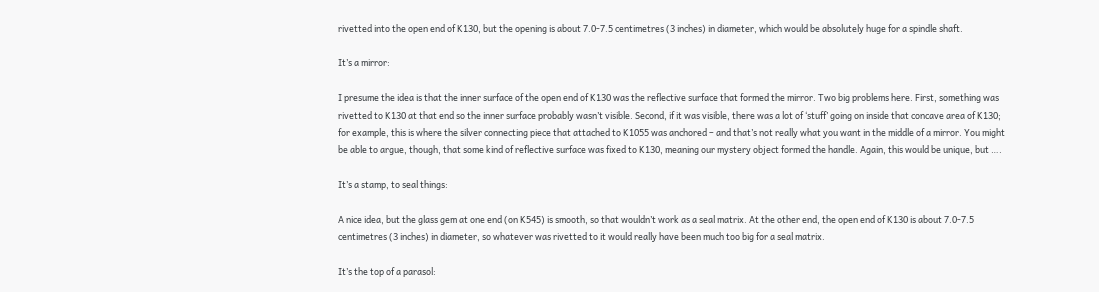rivetted into the open end of K130, but the opening is about 7.0-7.5 centimetres (3 inches) in diameter, which would be absolutely huge for a spindle shaft.

It’s a mirror:

I presume the idea is that the inner surface of the open end of K130 was the reflective surface that formed the mirror. Two big problems here. First, something was rivetted to K130 at that end so the inner surface probably wasn’t visible. Second, if it was visible, there was a lot of ‘stuff’ going on inside that concave area of K130; for example, this is where the silver connecting piece that attached to K1055 was anchored – and that’s not really what you want in the middle of a mirror. You might be able to argue, though, that some kind of reflective surface was fixed to K130, meaning our mystery object formed the handle. Again, this would be unique, but ….

It’s a stamp, to seal things:

A nice idea, but the glass gem at one end (on K545) is smooth, so that wouldn’t work as a seal matrix. At the other end, the open end of K130 is about 7.0-7.5 centimetres (3 inches) in diameter, so whatever was rivetted to it would really have been much too big for a seal matrix.

It’s the top of a parasol: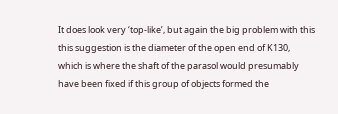It does look very ‘top-like’, but again the big problem with this this suggestion is the diameter of the open end of K130, which is where the shaft of the parasol would presumably have been fixed if this group of objects formed the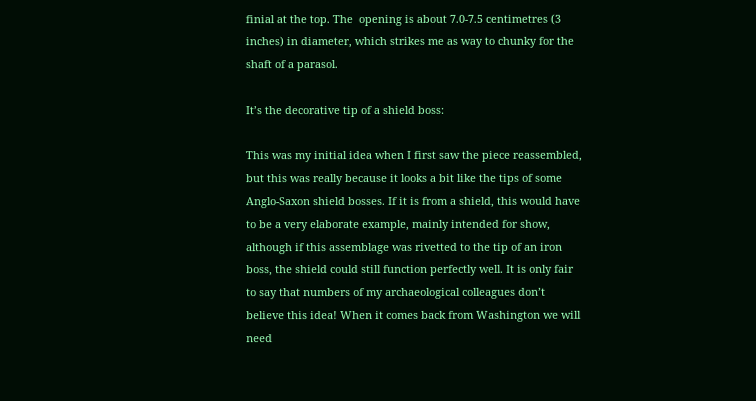finial at the top. The  opening is about 7.0-7.5 centimetres (3 inches) in diameter, which strikes me as way to chunky for the shaft of a parasol.

It’s the decorative tip of a shield boss:

This was my initial idea when I first saw the piece reassembled, but this was really because it looks a bit like the tips of some Anglo-Saxon shield bosses. If it is from a shield, this would have to be a very elaborate example, mainly intended for show, although if this assemblage was rivetted to the tip of an iron boss, the shield could still function perfectly well. It is only fair to say that numbers of my archaeological colleagues don’t believe this idea! When it comes back from Washington we will need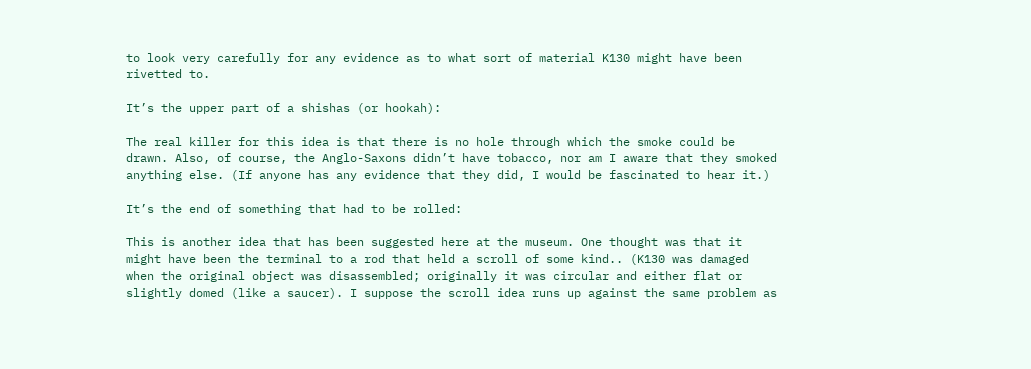to look very carefully for any evidence as to what sort of material K130 might have been rivetted to.

It’s the upper part of a shishas (or hookah):

The real killer for this idea is that there is no hole through which the smoke could be drawn. Also, of course, the Anglo-Saxons didn’t have tobacco, nor am I aware that they smoked anything else. (If anyone has any evidence that they did, I would be fascinated to hear it.)

It’s the end of something that had to be rolled:

This is another idea that has been suggested here at the museum. One thought was that it might have been the terminal to a rod that held a scroll of some kind.. (K130 was damaged when the original object was disassembled; originally it was circular and either flat or slightly domed (like a saucer). I suppose the scroll idea runs up against the same problem as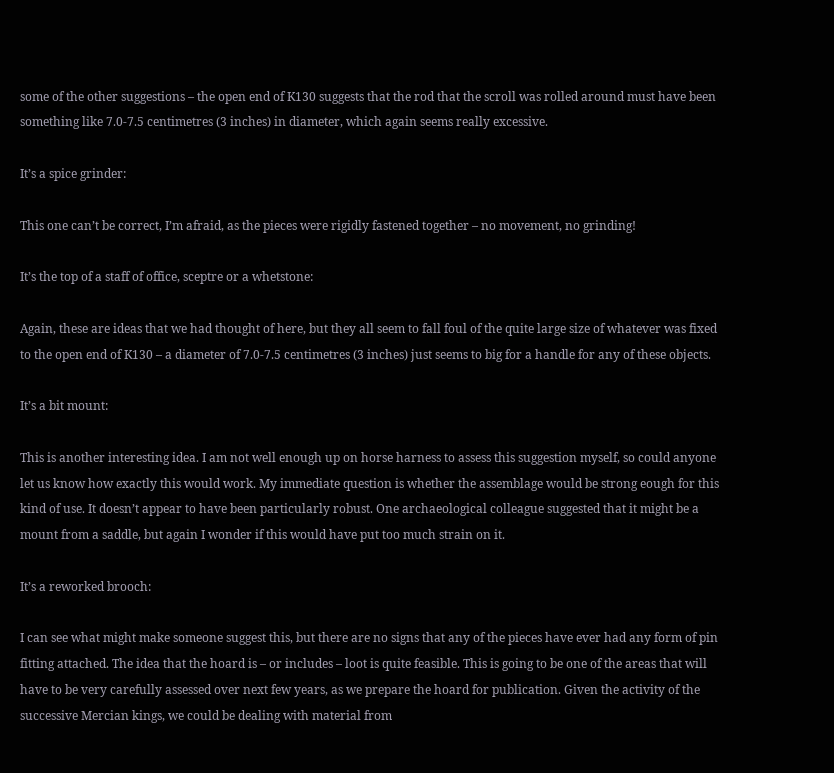some of the other suggestions – the open end of K130 suggests that the rod that the scroll was rolled around must have been something like 7.0-7.5 centimetres (3 inches) in diameter, which again seems really excessive.

It’s a spice grinder:

This one can’t be correct, I’m afraid, as the pieces were rigidly fastened together – no movement, no grinding!

It’s the top of a staff of office, sceptre or a whetstone:

Again, these are ideas that we had thought of here, but they all seem to fall foul of the quite large size of whatever was fixed to the open end of K130 – a diameter of 7.0-7.5 centimetres (3 inches) just seems to big for a handle for any of these objects.

It’s a bit mount:

This is another interesting idea. I am not well enough up on horse harness to assess this suggestion myself, so could anyone let us know how exactly this would work. My immediate question is whether the assemblage would be strong eough for this kind of use. It doesn’t appear to have been particularly robust. One archaeological colleague suggested that it might be a mount from a saddle, but again I wonder if this would have put too much strain on it.

It’s a reworked brooch:

I can see what might make someone suggest this, but there are no signs that any of the pieces have ever had any form of pin fitting attached. The idea that the hoard is – or includes – loot is quite feasible. This is going to be one of the areas that will have to be very carefully assessed over next few years, as we prepare the hoard for publication. Given the activity of the successive Mercian kings, we could be dealing with material from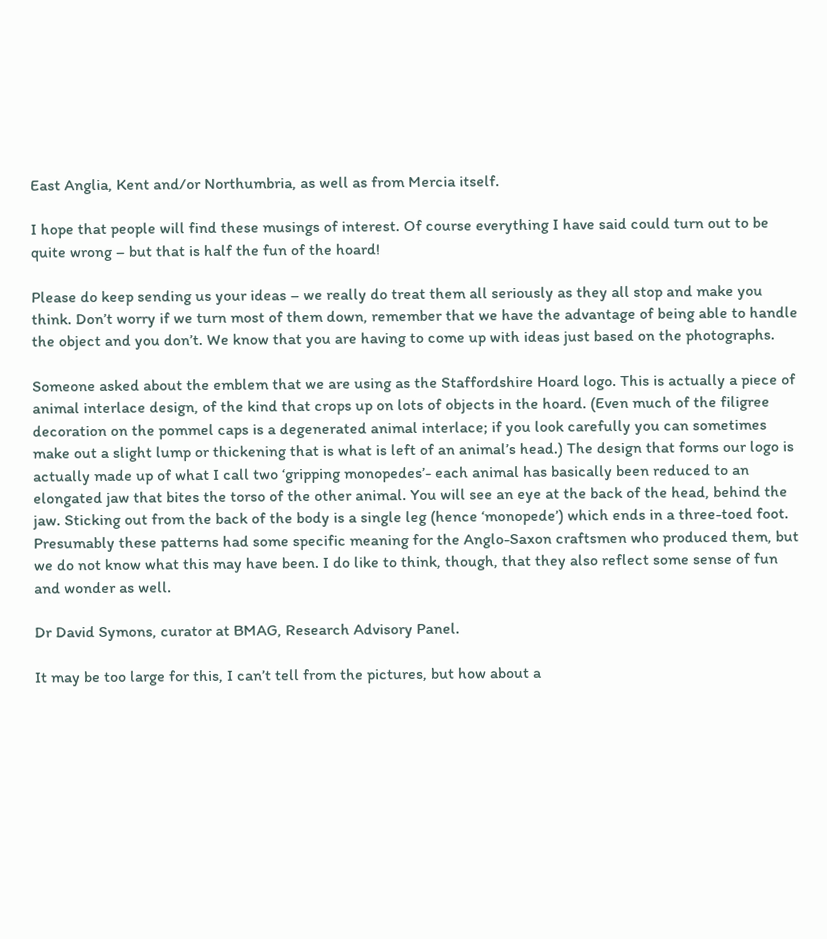East Anglia, Kent and/or Northumbria, as well as from Mercia itself.

I hope that people will find these musings of interest. Of course everything I have said could turn out to be quite wrong – but that is half the fun of the hoard!

Please do keep sending us your ideas – we really do treat them all seriously as they all stop and make you think. Don’t worry if we turn most of them down, remember that we have the advantage of being able to handle the object and you don’t. We know that you are having to come up with ideas just based on the photographs.

Someone asked about the emblem that we are using as the Staffordshire Hoard logo. This is actually a piece of animal interlace design, of the kind that crops up on lots of objects in the hoard. (Even much of the filigree decoration on the pommel caps is a degenerated animal interlace; if you look carefully you can sometimes make out a slight lump or thickening that is what is left of an animal’s head.) The design that forms our logo is actually made up of what I call two ‘gripping monopedes’- each animal has basically been reduced to an elongated jaw that bites the torso of the other animal. You will see an eye at the back of the head, behind the jaw. Sticking out from the back of the body is a single leg (hence ‘monopede’) which ends in a three-toed foot. Presumably these patterns had some specific meaning for the Anglo-Saxon craftsmen who produced them, but we do not know what this may have been. I do like to think, though, that they also reflect some sense of fun and wonder as well.

Dr David Symons, curator at BMAG, Research Advisory Panel.

It may be too large for this, I can’t tell from the pictures, but how about a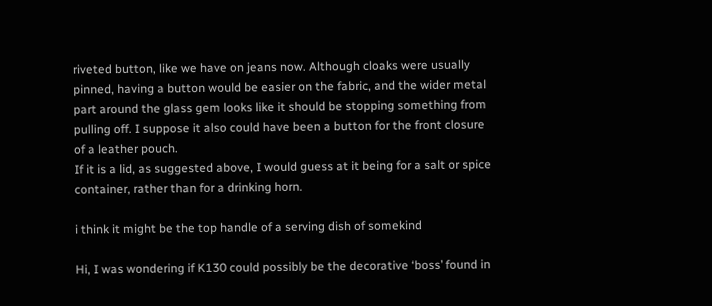riveted button, like we have on jeans now. Although cloaks were usually pinned, having a button would be easier on the fabric, and the wider metal part around the glass gem looks like it should be stopping something from pulling off. I suppose it also could have been a button for the front closure of a leather pouch.
If it is a lid, as suggested above, I would guess at it being for a salt or spice container, rather than for a drinking horn.

i think it might be the top handle of a serving dish of somekind

Hi, I was wondering if K130 could possibly be the decorative ‘boss’ found in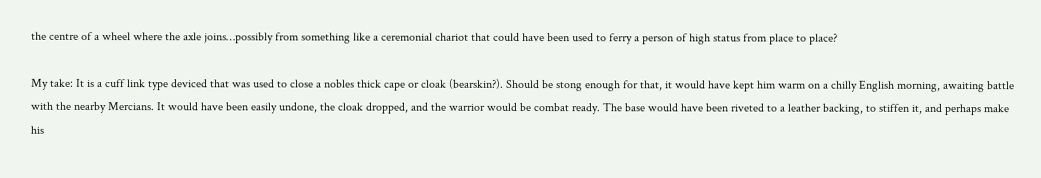the centre of a wheel where the axle joins…possibly from something like a ceremonial chariot that could have been used to ferry a person of high status from place to place?

My take: It is a cuff link type deviced that was used to close a nobles thick cape or cloak (bearskin?). Should be stong enough for that, it would have kept him warm on a chilly English morning, awaiting battle with the nearby Mercians. It would have been easily undone, the cloak dropped, and the warrior would be combat ready. The base would have been riveted to a leather backing, to stiffen it, and perhaps make his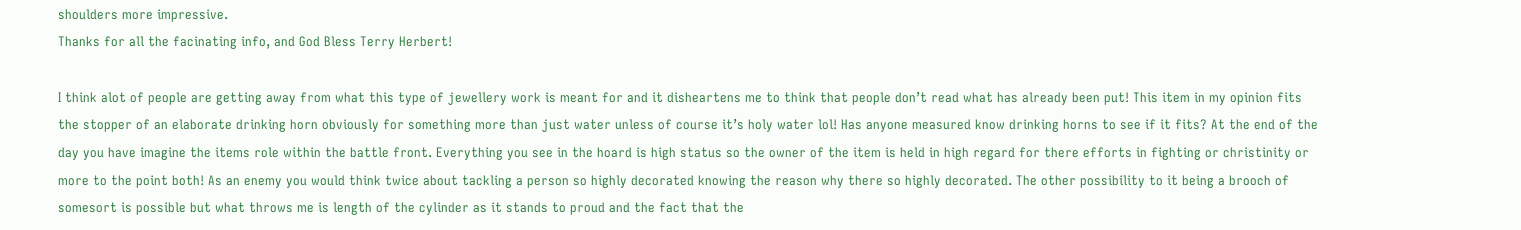shoulders more impressive.
Thanks for all the facinating info, and God Bless Terry Herbert!

I think alot of people are getting away from what this type of jewellery work is meant for and it disheartens me to think that people don’t read what has already been put! This item in my opinion fits the stopper of an elaborate drinking horn obviously for something more than just water unless of course it’s holy water lol! Has anyone measured know drinking horns to see if it fits? At the end of the day you have imagine the items role within the battle front. Everything you see in the hoard is high status so the owner of the item is held in high regard for there efforts in fighting or christinity or more to the point both! As an enemy you would think twice about tackling a person so highly decorated knowing the reason why there so highly decorated. The other possibility to it being a brooch of somesort is possible but what throws me is length of the cylinder as it stands to proud and the fact that the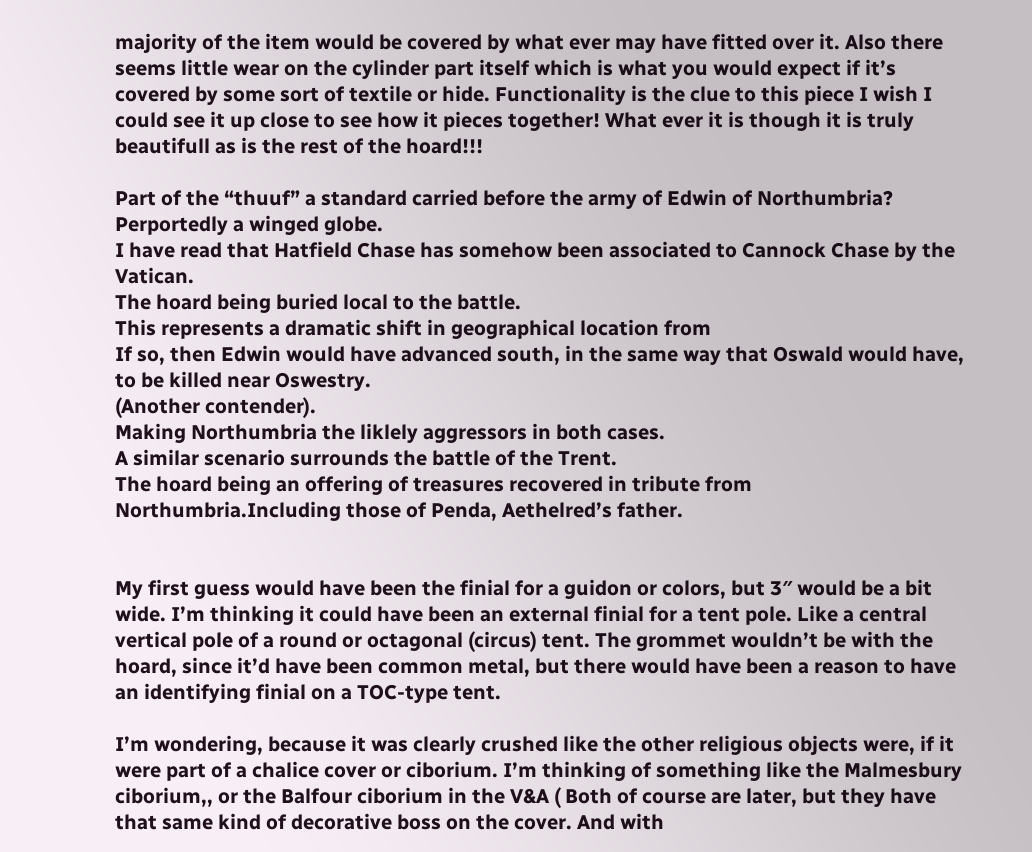majority of the item would be covered by what ever may have fitted over it. Also there seems little wear on the cylinder part itself which is what you would expect if it’s covered by some sort of textile or hide. Functionality is the clue to this piece I wish I could see it up close to see how it pieces together! What ever it is though it is truly beautifull as is the rest of the hoard!!!

Part of the “thuuf” a standard carried before the army of Edwin of Northumbria?
Perportedly a winged globe.
I have read that Hatfield Chase has somehow been associated to Cannock Chase by the Vatican.
The hoard being buried local to the battle.
This represents a dramatic shift in geographical location from
If so, then Edwin would have advanced south, in the same way that Oswald would have, to be killed near Oswestry.
(Another contender).
Making Northumbria the liklely aggressors in both cases.
A similar scenario surrounds the battle of the Trent.
The hoard being an offering of treasures recovered in tribute from Northumbria.Including those of Penda, Aethelred’s father.


My first guess would have been the finial for a guidon or colors, but 3″ would be a bit wide. I’m thinking it could have been an external finial for a tent pole. Like a central vertical pole of a round or octagonal (circus) tent. The grommet wouldn’t be with the hoard, since it’d have been common metal, but there would have been a reason to have an identifying finial on a TOC-type tent.

I’m wondering, because it was clearly crushed like the other religious objects were, if it were part of a chalice cover or ciborium. I’m thinking of something like the Malmesbury ciborium,, or the Balfour ciborium in the V&A ( Both of course are later, but they have that same kind of decorative boss on the cover. And with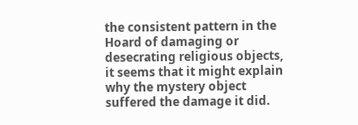the consistent pattern in the Hoard of damaging or desecrating religious objects, it seems that it might explain why the mystery object suffered the damage it did.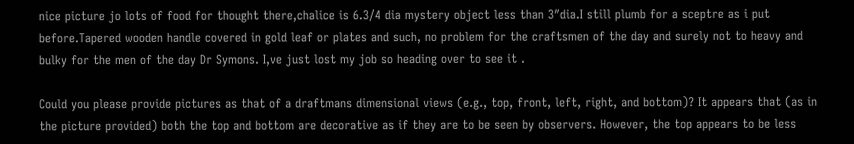nice picture jo lots of food for thought there,chalice is 6.3/4 dia mystery object less than 3″dia.I still plumb for a sceptre as i put before.Tapered wooden handle covered in gold leaf or plates and such, no problem for the craftsmen of the day and surely not to heavy and bulky for the men of the day Dr Symons. I,ve just lost my job so heading over to see it .

Could you please provide pictures as that of a draftmans dimensional views (e.g., top, front, left, right, and bottom)? It appears that (as in the picture provided) both the top and bottom are decorative as if they are to be seen by observers. However, the top appears to be less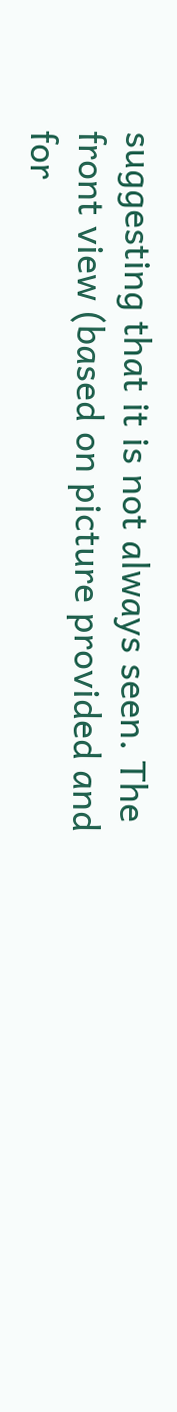suggesting that it is not always seen. The front view (based on picture provided and for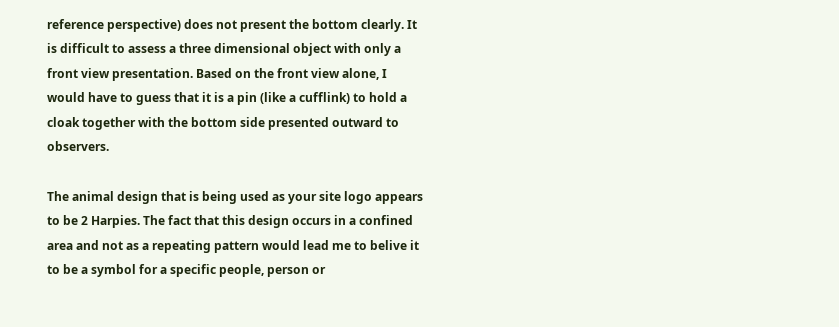reference perspective) does not present the bottom clearly. It is difficult to assess a three dimensional object with only a front view presentation. Based on the front view alone, I would have to guess that it is a pin (like a cufflink) to hold a cloak together with the bottom side presented outward to observers.

The animal design that is being used as your site logo appears to be 2 Harpies. The fact that this design occurs in a confined area and not as a repeating pattern would lead me to belive it to be a symbol for a specific people, person or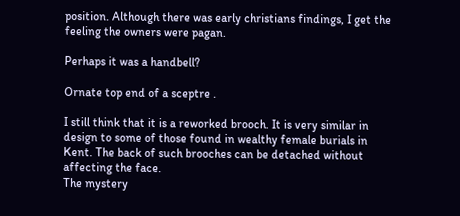position. Although there was early christians findings, I get the feeling the owners were pagan.

Perhaps it was a handbell?

Ornate top end of a sceptre .

I still think that it is a reworked brooch. It is very similar in design to some of those found in wealthy female burials in Kent. The back of such brooches can be detached without affecting the face.
The mystery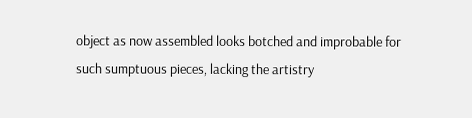object as now assembled looks botched and improbable for such sumptuous pieces, lacking the artistry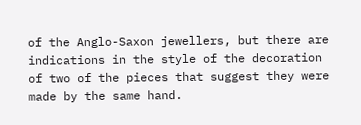of the Anglo-Saxon jewellers, but there are indications in the style of the decoration of two of the pieces that suggest they were made by the same hand.